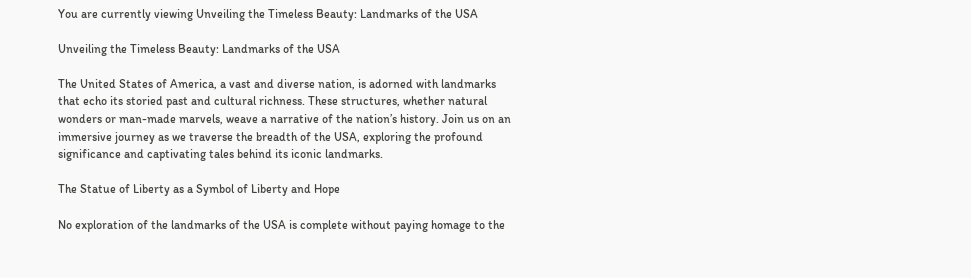You are currently viewing Unveiling the Timeless Beauty: Landmarks of the USA

Unveiling the Timeless Beauty: Landmarks of the USA

The United States of America, a vast and diverse nation, is adorned with landmarks that echo its storied past and cultural richness. These structures, whether natural wonders or man-made marvels, weave a narrative of the nation’s history. Join us on an immersive journey as we traverse the breadth of the USA, exploring the profound significance and captivating tales behind its iconic landmarks.

The Statue of Liberty as a Symbol of Liberty and Hope

No exploration of the landmarks of the USA is complete without paying homage to the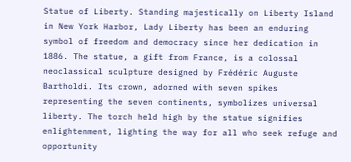Statue of Liberty. Standing majestically on Liberty Island in New York Harbor, Lady Liberty has been an enduring symbol of freedom and democracy since her dedication in 1886. The statue, a gift from France, is a colossal neoclassical sculpture designed by Frédéric Auguste Bartholdi. Its crown, adorned with seven spikes representing the seven continents, symbolizes universal liberty. The torch held high by the statue signifies enlightenment, lighting the way for all who seek refuge and opportunity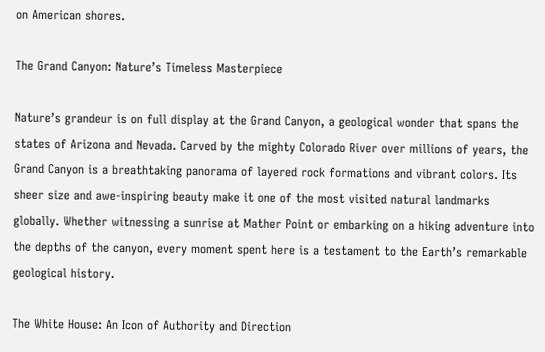on American shores.

The Grand Canyon: Nature’s Timeless Masterpiece

Nature’s grandeur is on full display at the Grand Canyon, a geological wonder that spans the states of Arizona and Nevada. Carved by the mighty Colorado River over millions of years, the Grand Canyon is a breathtaking panorama of layered rock formations and vibrant colors. Its sheer size and awe-inspiring beauty make it one of the most visited natural landmarks globally. Whether witnessing a sunrise at Mather Point or embarking on a hiking adventure into the depths of the canyon, every moment spent here is a testament to the Earth’s remarkable geological history.

The White House: An Icon of Authority and Direction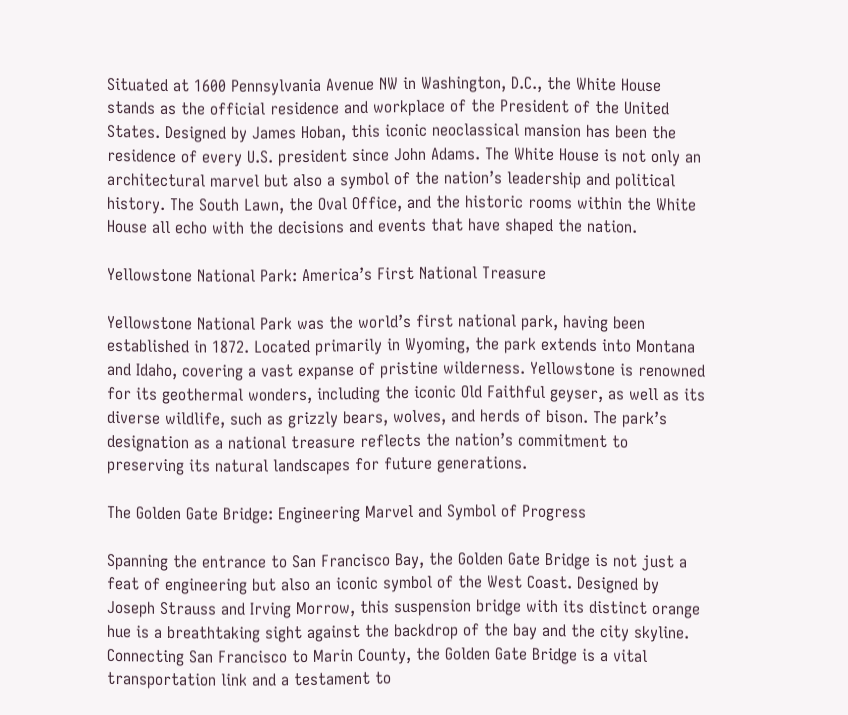Situated at 1600 Pennsylvania Avenue NW in Washington, D.C., the White House stands as the official residence and workplace of the President of the United States. Designed by James Hoban, this iconic neoclassical mansion has been the residence of every U.S. president since John Adams. The White House is not only an architectural marvel but also a symbol of the nation’s leadership and political history. The South Lawn, the Oval Office, and the historic rooms within the White House all echo with the decisions and events that have shaped the nation.

Yellowstone National Park: America’s First National Treasure

Yellowstone National Park was the world’s first national park, having been established in 1872. Located primarily in Wyoming, the park extends into Montana and Idaho, covering a vast expanse of pristine wilderness. Yellowstone is renowned for its geothermal wonders, including the iconic Old Faithful geyser, as well as its diverse wildlife, such as grizzly bears, wolves, and herds of bison. The park’s designation as a national treasure reflects the nation’s commitment to preserving its natural landscapes for future generations.

The Golden Gate Bridge: Engineering Marvel and Symbol of Progress

Spanning the entrance to San Francisco Bay, the Golden Gate Bridge is not just a feat of engineering but also an iconic symbol of the West Coast. Designed by Joseph Strauss and Irving Morrow, this suspension bridge with its distinct orange hue is a breathtaking sight against the backdrop of the bay and the city skyline. Connecting San Francisco to Marin County, the Golden Gate Bridge is a vital transportation link and a testament to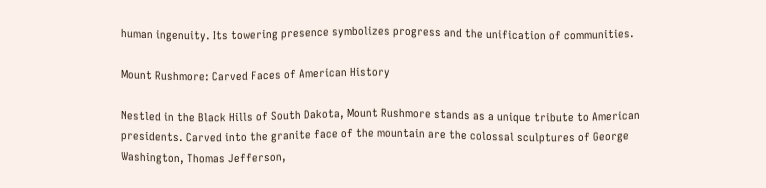human ingenuity. Its towering presence symbolizes progress and the unification of communities.

Mount Rushmore: Carved Faces of American History

Nestled in the Black Hills of South Dakota, Mount Rushmore stands as a unique tribute to American presidents. Carved into the granite face of the mountain are the colossal sculptures of George Washington, Thomas Jefferson,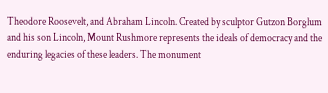Theodore Roosevelt, and Abraham Lincoln. Created by sculptor Gutzon Borglum and his son Lincoln, Mount Rushmore represents the ideals of democracy and the enduring legacies of these leaders. The monument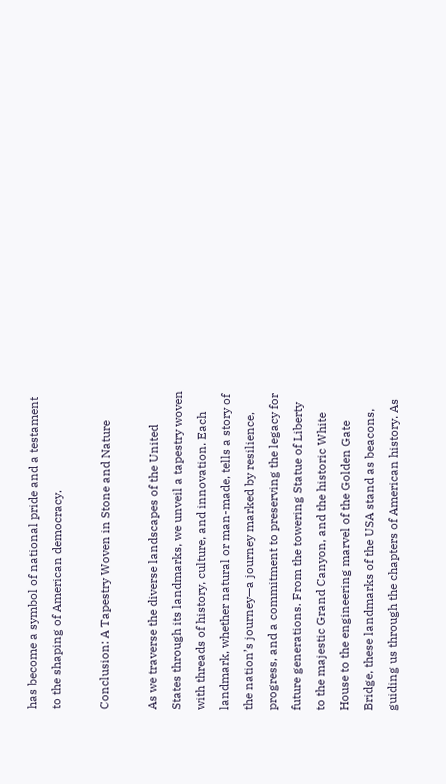has become a symbol of national pride and a testament to the shaping of American democracy.

Conclusion: A Tapestry Woven in Stone and Nature

As we traverse the diverse landscapes of the United States through its landmarks, we unveil a tapestry woven with threads of history, culture, and innovation. Each landmark, whether natural or man-made, tells a story of the nation’s journey—a journey marked by resilience, progress, and a commitment to preserving the legacy for future generations. From the towering Statue of Liberty to the majestic Grand Canyon, and the historic White House to the engineering marvel of the Golden Gate Bridge, these landmarks of the USA stand as beacons, guiding us through the chapters of American history. As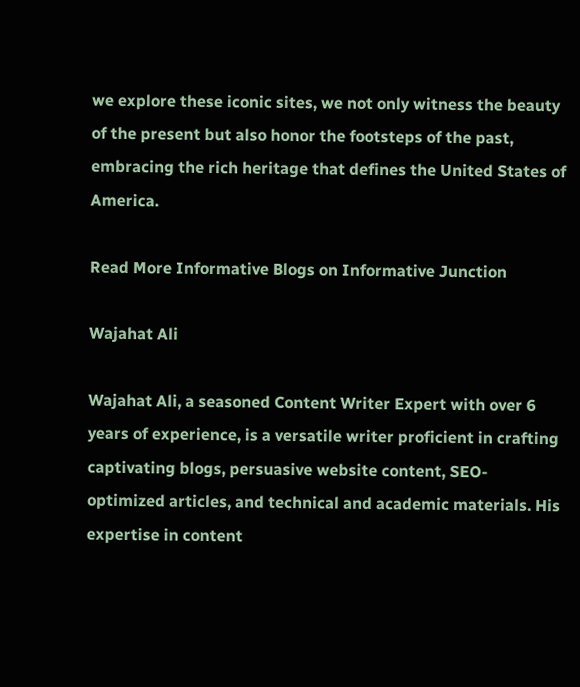we explore these iconic sites, we not only witness the beauty of the present but also honor the footsteps of the past, embracing the rich heritage that defines the United States of America.

Read More Informative Blogs on Informative Junction

Wajahat Ali

Wajahat Ali, a seasoned Content Writer Expert with over 6 years of experience, is a versatile writer proficient in crafting captivating blogs, persuasive website content, SEO-optimized articles, and technical and academic materials. His expertise in content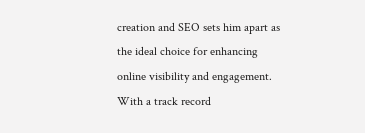creation and SEO sets him apart as the ideal choice for enhancing online visibility and engagement. With a track record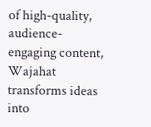of high-quality, audience-engaging content, Wajahat transforms ideas into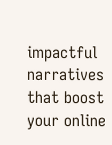impactful narratives that boost your online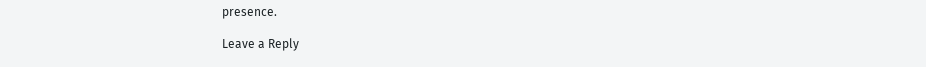presence.

Leave a Reply